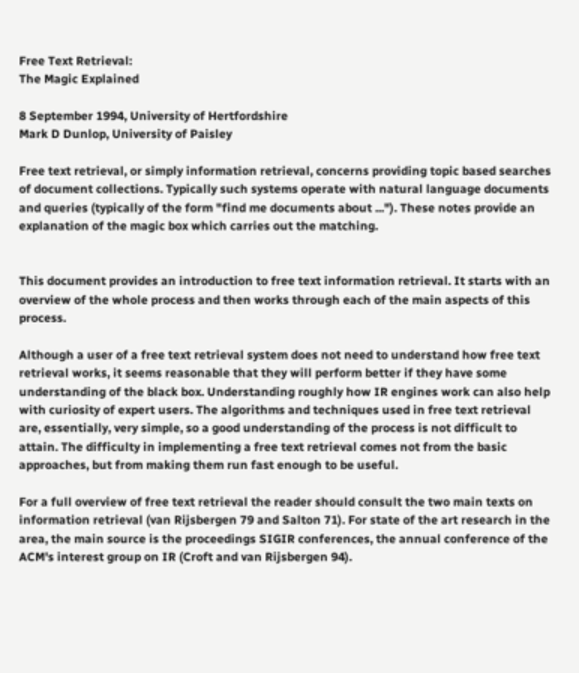Free Text Retrieval:
The Magic Explained

8 September 1994, University of Hertfordshire
Mark D Dunlop, University of Paisley

Free text retrieval, or simply information retrieval, concerns providing topic based searches of document collections. Typically such systems operate with natural language documents and queries (typically of the form "find me documents about ..."). These notes provide an explanation of the magic box which carries out the matching.


This document provides an introduction to free text information retrieval. It starts with an overview of the whole process and then works through each of the main aspects of this process.

Although a user of a free text retrieval system does not need to understand how free text retrieval works, it seems reasonable that they will perform better if they have some understanding of the black box. Understanding roughly how IR engines work can also help with curiosity of expert users. The algorithms and techniques used in free text retrieval are, essentially, very simple, so a good understanding of the process is not difficult to attain. The difficulty in implementing a free text retrieval comes not from the basic approaches, but from making them run fast enough to be useful.

For a full overview of free text retrieval the reader should consult the two main texts on information retrieval (van Rijsbergen 79 and Salton 71). For state of the art research in the area, the main source is the proceedings SIGIR conferences, the annual conference of the ACM's interest group on IR (Croft and van Rijsbergen 94).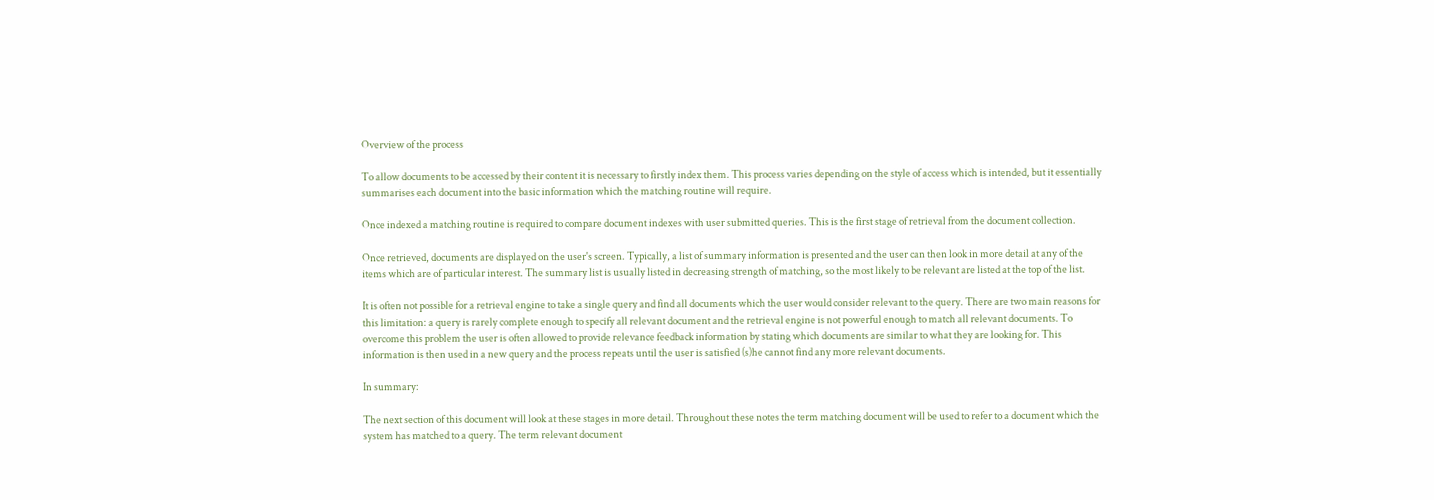Overview of the process

To allow documents to be accessed by their content it is necessary to firstly index them. This process varies depending on the style of access which is intended, but it essentially summarises each document into the basic information which the matching routine will require.

Once indexed a matching routine is required to compare document indexes with user submitted queries. This is the first stage of retrieval from the document collection.

Once retrieved, documents are displayed on the user's screen. Typically, a list of summary information is presented and the user can then look in more detail at any of the items which are of particular interest. The summary list is usually listed in decreasing strength of matching, so the most likely to be relevant are listed at the top of the list.

It is often not possible for a retrieval engine to take a single query and find all documents which the user would consider relevant to the query. There are two main reasons for this limitation: a query is rarely complete enough to specify all relevant document and the retrieval engine is not powerful enough to match all relevant documents. To overcome this problem the user is often allowed to provide relevance feedback information by stating which documents are similar to what they are looking for. This information is then used in a new query and the process repeats until the user is satisfied (s)he cannot find any more relevant documents.

In summary:

The next section of this document will look at these stages in more detail. Throughout these notes the term matching document will be used to refer to a document which the system has matched to a query. The term relevant document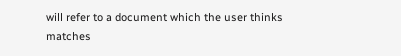will refer to a document which the user thinks matches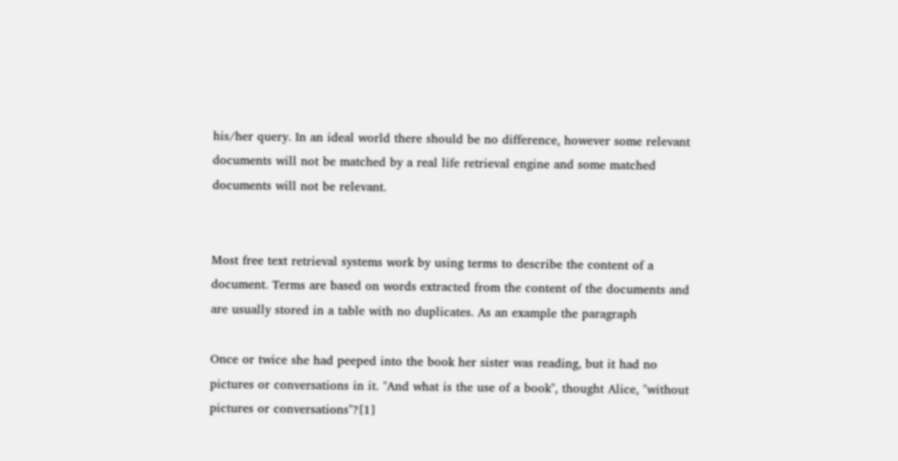his/her query. In an ideal world there should be no difference, however some relevant documents will not be matched by a real life retrieval engine and some matched documents will not be relevant.


Most free text retrieval systems work by using terms to describe the content of a document. Terms are based on words extracted from the content of the documents and are usually stored in a table with no duplicates. As an example the paragraph

Once or twice she had peeped into the book her sister was reading, but it had no pictures or conversations in it. "And what is the use of a book", thought Alice, "without pictures or conversations"?[1]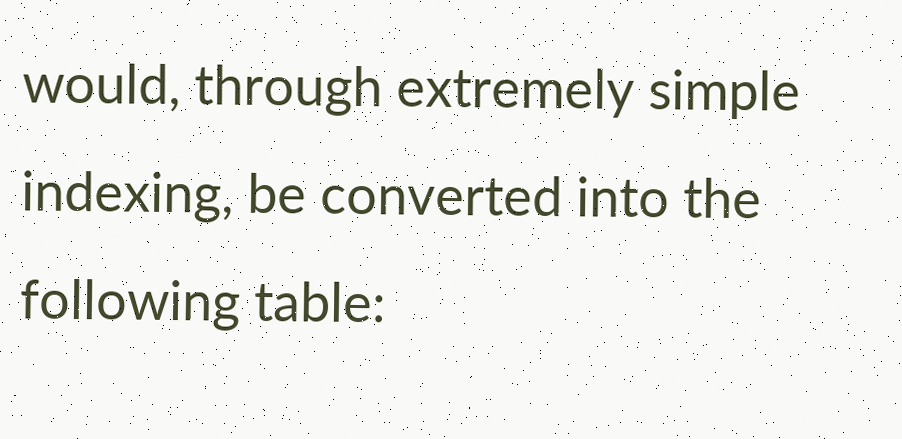would, through extremely simple indexing, be converted into the following table: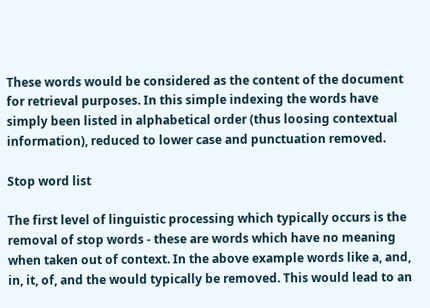These words would be considered as the content of the document for retrieval purposes. In this simple indexing the words have simply been listed in alphabetical order (thus loosing contextual information), reduced to lower case and punctuation removed.

Stop word list

The first level of linguistic processing which typically occurs is the removal of stop words - these are words which have no meaning when taken out of context. In the above example words like a, and, in, it, of, and the would typically be removed. This would lead to an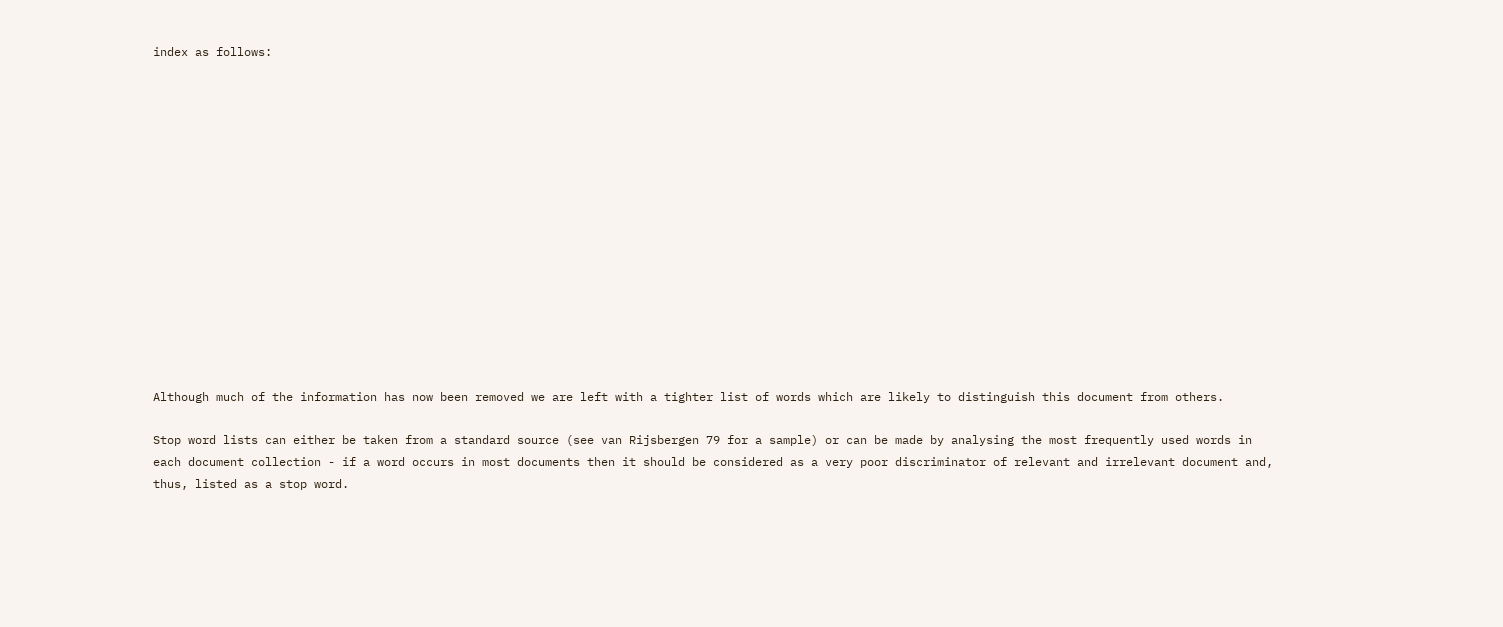index as follows:















Although much of the information has now been removed we are left with a tighter list of words which are likely to distinguish this document from others.

Stop word lists can either be taken from a standard source (see van Rijsbergen 79 for a sample) or can be made by analysing the most frequently used words in each document collection - if a word occurs in most documents then it should be considered as a very poor discriminator of relevant and irrelevant document and, thus, listed as a stop word.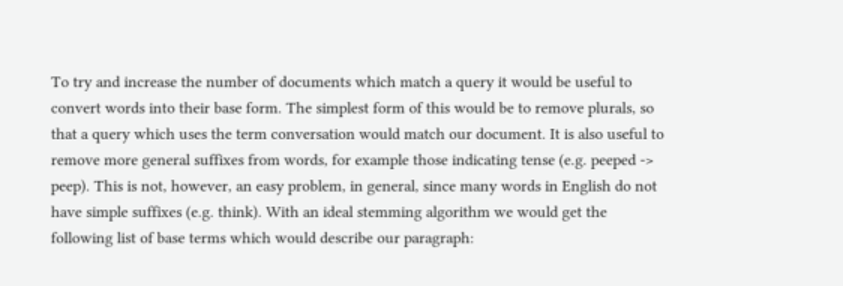To try and increase the number of documents which match a query it would be useful to convert words into their base form. The simplest form of this would be to remove plurals, so that a query which uses the term conversation would match our document. It is also useful to remove more general suffixes from words, for example those indicating tense (e.g. peeped -> peep). This is not, however, an easy problem, in general, since many words in English do not have simple suffixes (e.g. think). With an ideal stemming algorithm we would get the following list of base terms which would describe our paragraph: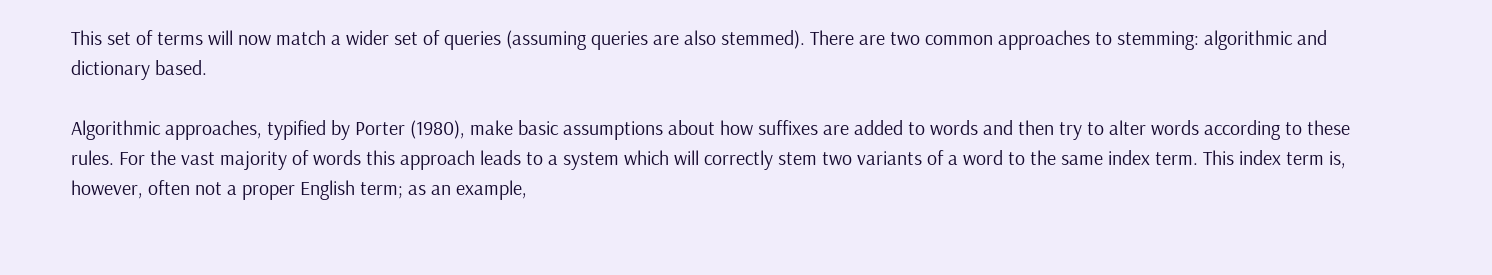This set of terms will now match a wider set of queries (assuming queries are also stemmed). There are two common approaches to stemming: algorithmic and dictionary based.

Algorithmic approaches, typified by Porter (1980), make basic assumptions about how suffixes are added to words and then try to alter words according to these rules. For the vast majority of words this approach leads to a system which will correctly stem two variants of a word to the same index term. This index term is, however, often not a proper English term; as an example,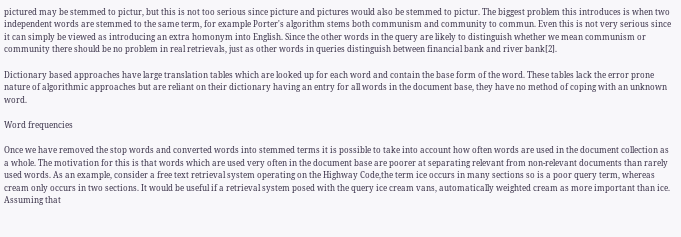pictured may be stemmed to pictur, but this is not too serious since picture and pictures would also be stemmed to pictur. The biggest problem this introduces is when two independent words are stemmed to the same term, for example Porter's algorithm stems both communism and community to commun. Even this is not very serious since it can simply be viewed as introducing an extra homonym into English. Since the other words in the query are likely to distinguish whether we mean communism or community there should be no problem in real retrievals, just as other words in queries distinguish between financial bank and river bank[2].

Dictionary based approaches have large translation tables which are looked up for each word and contain the base form of the word. These tables lack the error prone nature of algorithmic approaches but are reliant on their dictionary having an entry for all words in the document base, they have no method of coping with an unknown word.

Word frequencies

Once we have removed the stop words and converted words into stemmed terms it is possible to take into account how often words are used in the document collection as a whole. The motivation for this is that words which are used very often in the document base are poorer at separating relevant from non-relevant documents than rarely used words. As an example, consider a free text retrieval system operating on the Highway Code,the term ice occurs in many sections so is a poor query term, whereas cream only occurs in two sections. It would be useful if a retrieval system posed with the query ice cream vans, automatically weighted cream as more important than ice. Assuming that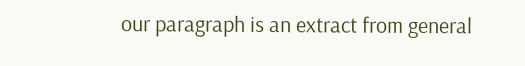our paragraph is an extract from general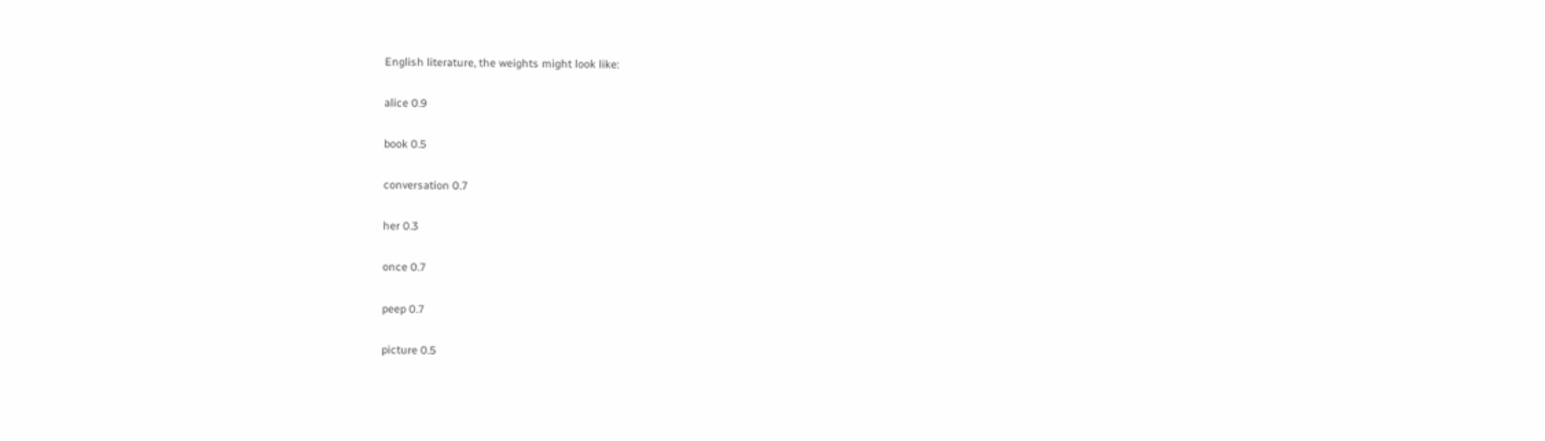English literature, the weights might look like:

alice 0.9

book 0.5

conversation 0.7

her 0.3

once 0.7

peep 0.7

picture 0.5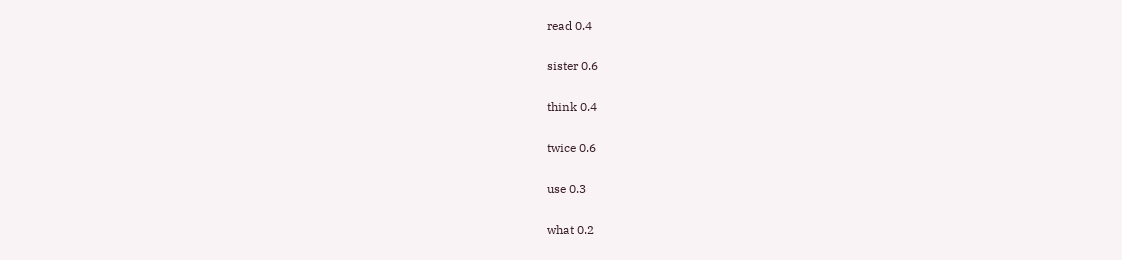read 0.4

sister 0.6

think 0.4

twice 0.6

use 0.3

what 0.2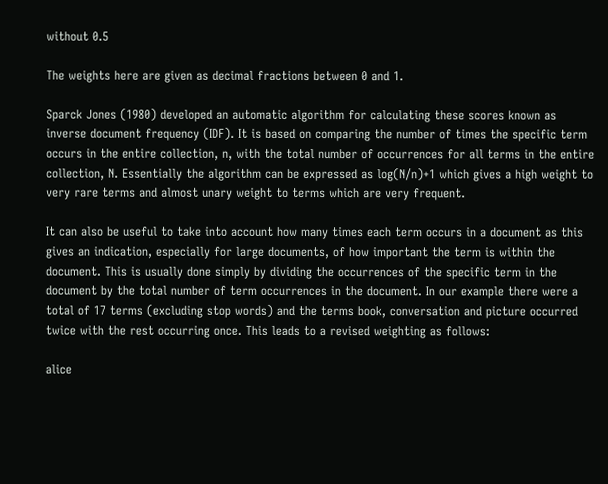without 0.5

The weights here are given as decimal fractions between 0 and 1.

Sparck Jones (1980) developed an automatic algorithm for calculating these scores known as inverse document frequency (IDF). It is based on comparing the number of times the specific term occurs in the entire collection, n, with the total number of occurrences for all terms in the entire collection, N. Essentially the algorithm can be expressed as log(N/n)+1 which gives a high weight to very rare terms and almost unary weight to terms which are very frequent.

It can also be useful to take into account how many times each term occurs in a document as this gives an indication, especially for large documents, of how important the term is within the document. This is usually done simply by dividing the occurrences of the specific term in the document by the total number of term occurrences in the document. In our example there were a total of 17 terms (excluding stop words) and the terms book, conversation and picture occurred twice with the rest occurring once. This leads to a revised weighting as follows:

alice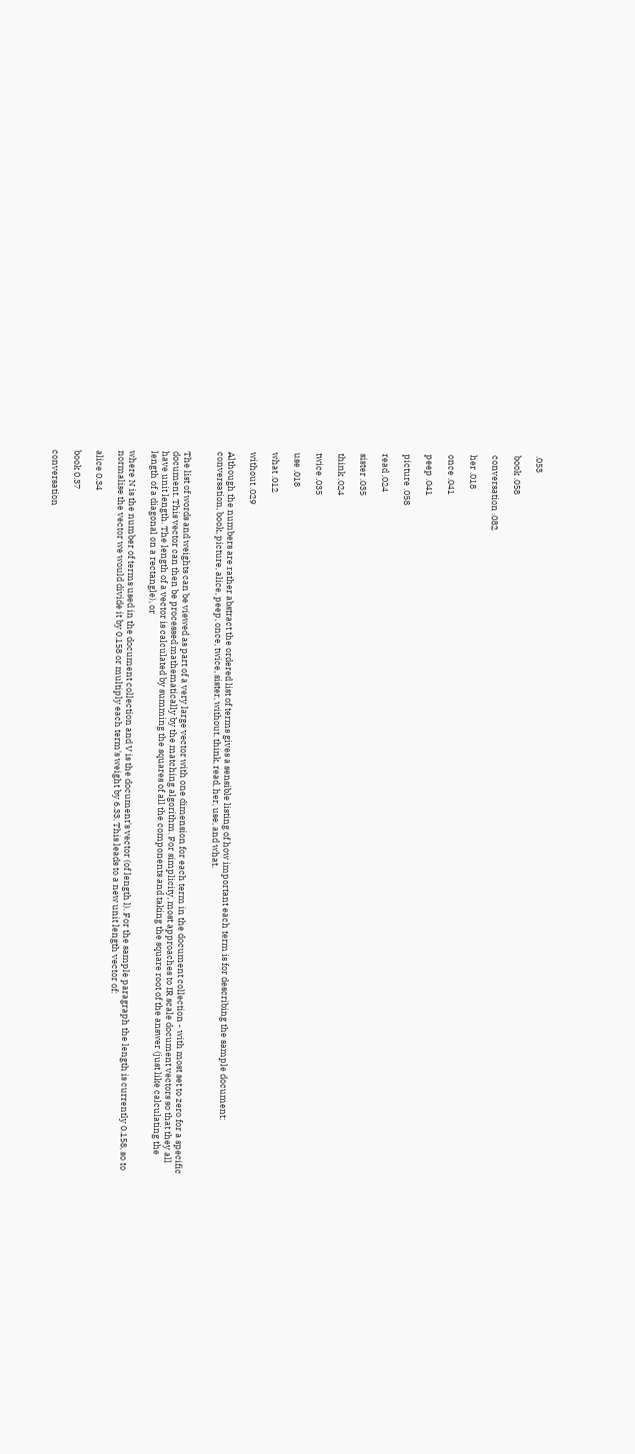.053

book .058

conversation .082

her .018

once .041

peep .041

picture .058

read .024

sister .035

think .024

twice .035

use .018

what .012

without .029

Although the numbers are rather abstract the ordered list of terms gives a sensible listing of how important each term is for describing the sample document: conversation, book, picture, alice, peep, once, twice, sister, without, think, read, her, use, and what.


The list of words and weights can be viewed as part of a very large vector with one dimension for each term in the document collection - with most set to zero for a specific document. This vector can then be processed mathematically by the matching algorithm. For simplicity, most approaches to IR scale document vectors so that they all have unit length. The length of a vector is calculated by summing the squares of all the components and taking the square root of the answer (just like calculating the length of a diagonal on a rectangle), or

where N is the number of terms used in the document collection and V is the document's vector (of length l). For the sample paragraph the length is currently 0.158, so to normalise the vector we would divide it by 0.158 or multiply each term's weight by 6.33. This leads to a new unit length vector of:

alice 0.34

book 0.37

conversation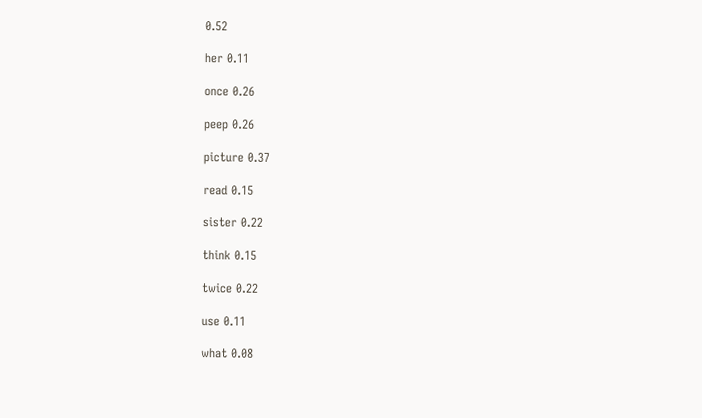0.52

her 0.11

once 0.26

peep 0.26

picture 0.37

read 0.15

sister 0.22

think 0.15

twice 0.22

use 0.11

what 0.08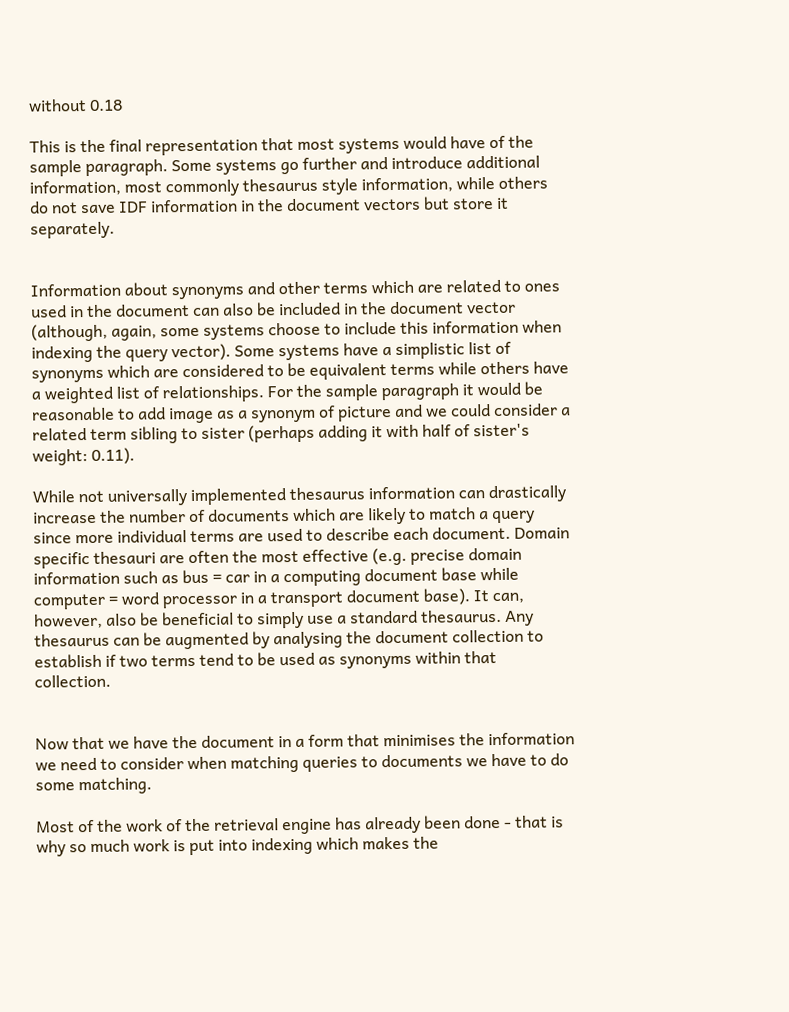without 0.18

This is the final representation that most systems would have of the sample paragraph. Some systems go further and introduce additional information, most commonly thesaurus style information, while others do not save IDF information in the document vectors but store it separately.


Information about synonyms and other terms which are related to ones used in the document can also be included in the document vector (although, again, some systems choose to include this information when indexing the query vector). Some systems have a simplistic list of synonyms which are considered to be equivalent terms while others have a weighted list of relationships. For the sample paragraph it would be reasonable to add image as a synonym of picture and we could consider a related term sibling to sister (perhaps adding it with half of sister's weight: 0.11).

While not universally implemented thesaurus information can drastically increase the number of documents which are likely to match a query since more individual terms are used to describe each document. Domain specific thesauri are often the most effective (e.g. precise domain information such as bus = car in a computing document base while computer = word processor in a transport document base). It can, however, also be beneficial to simply use a standard thesaurus. Any thesaurus can be augmented by analysing the document collection to establish if two terms tend to be used as synonyms within that collection.


Now that we have the document in a form that minimises the information we need to consider when matching queries to documents we have to do some matching.

Most of the work of the retrieval engine has already been done - that is why so much work is put into indexing which makes the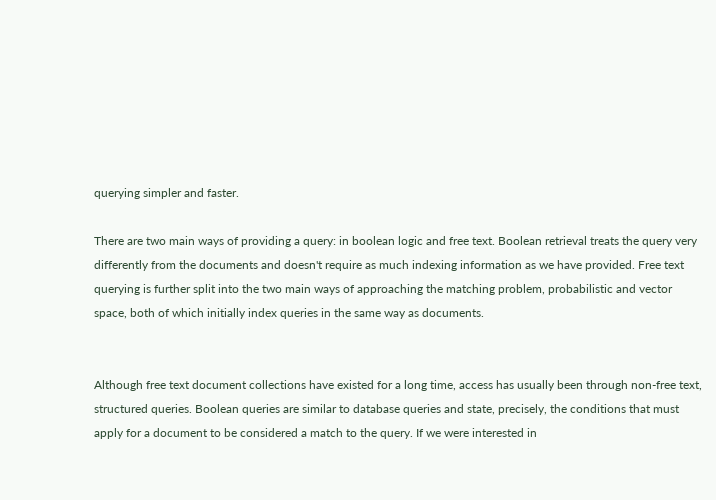querying simpler and faster.

There are two main ways of providing a query: in boolean logic and free text. Boolean retrieval treats the query very differently from the documents and doesn't require as much indexing information as we have provided. Free text querying is further split into the two main ways of approaching the matching problem, probabilistic and vector space, both of which initially index queries in the same way as documents.


Although free text document collections have existed for a long time, access has usually been through non-free text, structured queries. Boolean queries are similar to database queries and state, precisely, the conditions that must apply for a document to be considered a match to the query. If we were interested in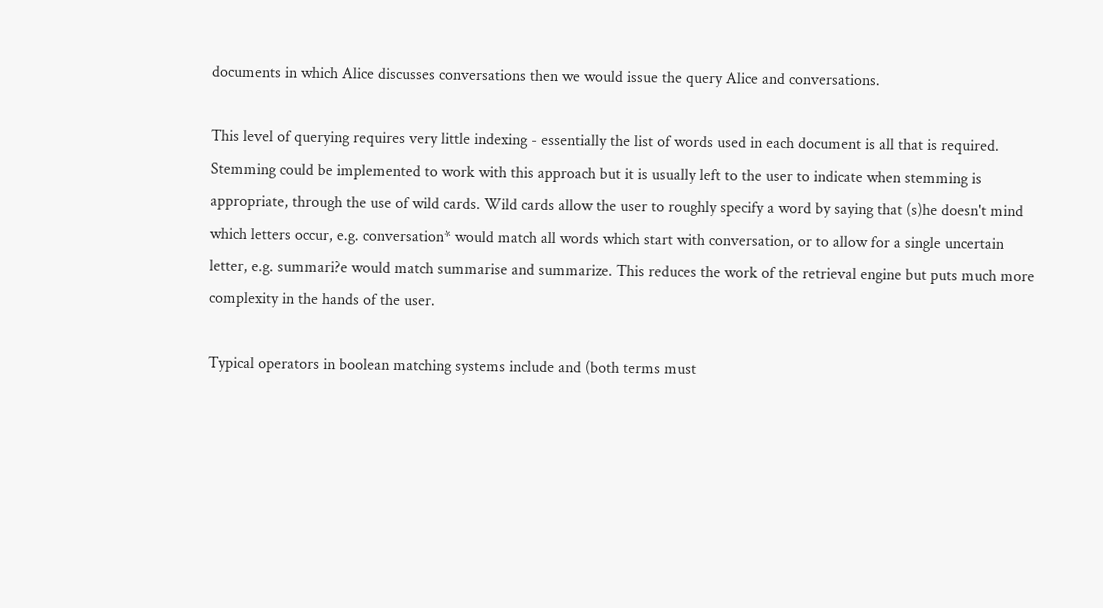documents in which Alice discusses conversations then we would issue the query Alice and conversations.

This level of querying requires very little indexing - essentially the list of words used in each document is all that is required. Stemming could be implemented to work with this approach but it is usually left to the user to indicate when stemming is appropriate, through the use of wild cards. Wild cards allow the user to roughly specify a word by saying that (s)he doesn't mind which letters occur, e.g. conversation* would match all words which start with conversation, or to allow for a single uncertain letter, e.g. summari?e would match summarise and summarize. This reduces the work of the retrieval engine but puts much more complexity in the hands of the user.

Typical operators in boolean matching systems include and (both terms must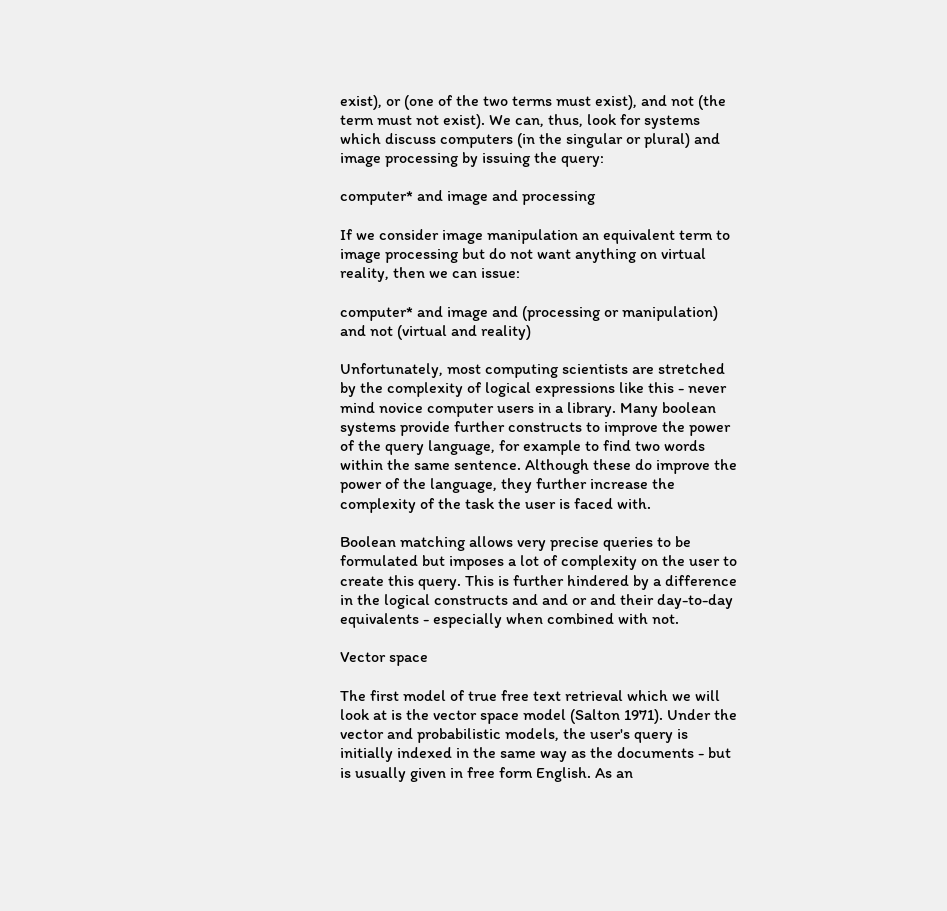exist), or (one of the two terms must exist), and not (the term must not exist). We can, thus, look for systems which discuss computers (in the singular or plural) and image processing by issuing the query:

computer* and image and processing

If we consider image manipulation an equivalent term to image processing but do not want anything on virtual reality, then we can issue:

computer* and image and (processing or manipulation) and not (virtual and reality)

Unfortunately, most computing scientists are stretched by the complexity of logical expressions like this - never mind novice computer users in a library. Many boolean systems provide further constructs to improve the power of the query language, for example to find two words within the same sentence. Although these do improve the power of the language, they further increase the complexity of the task the user is faced with.

Boolean matching allows very precise queries to be formulated but imposes a lot of complexity on the user to create this query. This is further hindered by a difference in the logical constructs and and or and their day-to-day equivalents - especially when combined with not.

Vector space

The first model of true free text retrieval which we will look at is the vector space model (Salton 1971). Under the vector and probabilistic models, the user's query is initially indexed in the same way as the documents - but is usually given in free form English. As an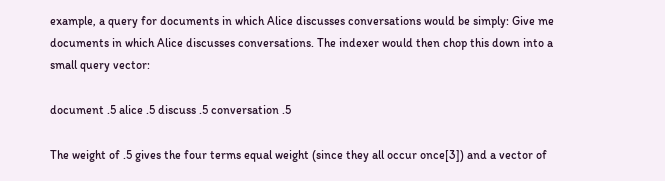example, a query for documents in which Alice discusses conversations would be simply: Give me documents in which Alice discusses conversations. The indexer would then chop this down into a small query vector:

document .5 alice .5 discuss .5 conversation .5

The weight of .5 gives the four terms equal weight (since they all occur once[3]) and a vector of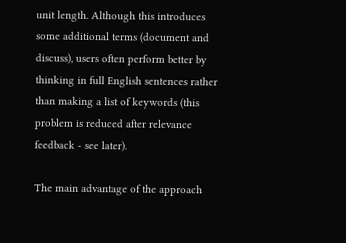unit length. Although this introduces some additional terms (document and discuss), users often perform better by thinking in full English sentences rather than making a list of keywords (this problem is reduced after relevance feedback - see later).

The main advantage of the approach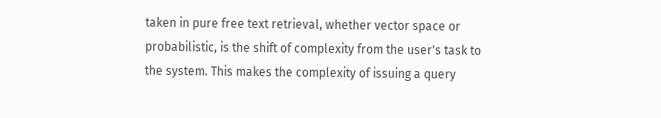taken in pure free text retrieval, whether vector space or probabilistic, is the shift of complexity from the user's task to the system. This makes the complexity of issuing a query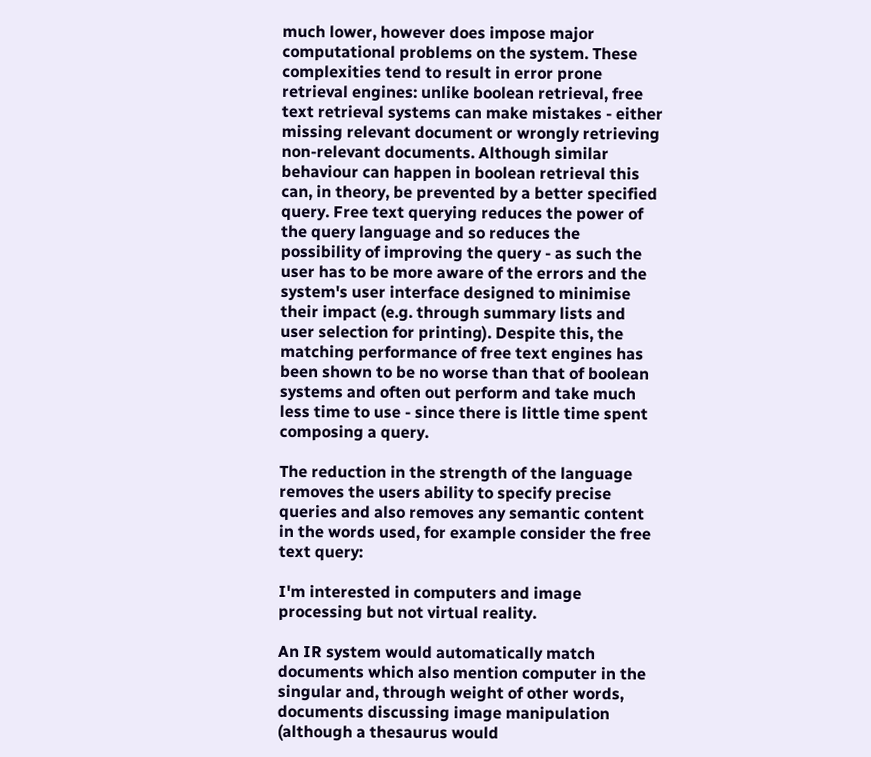much lower, however does impose major computational problems on the system. These complexities tend to result in error prone retrieval engines: unlike boolean retrieval, free text retrieval systems can make mistakes - either missing relevant document or wrongly retrieving non-relevant documents. Although similar behaviour can happen in boolean retrieval this can, in theory, be prevented by a better specified query. Free text querying reduces the power of the query language and so reduces the possibility of improving the query - as such the user has to be more aware of the errors and the system's user interface designed to minimise their impact (e.g. through summary lists and user selection for printing). Despite this, the matching performance of free text engines has been shown to be no worse than that of boolean systems and often out perform and take much less time to use - since there is little time spent composing a query.

The reduction in the strength of the language removes the users ability to specify precise queries and also removes any semantic content in the words used, for example consider the free text query:

I'm interested in computers and image processing but not virtual reality.

An IR system would automatically match documents which also mention computer in the singular and, through weight of other words, documents discussing image manipulation (although a thesaurus would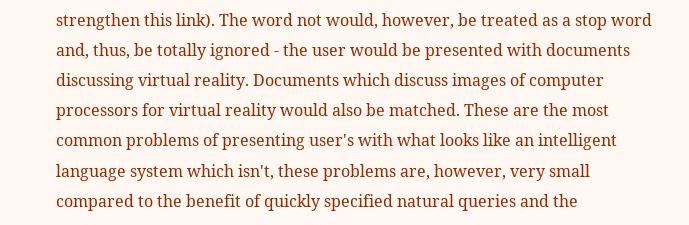strengthen this link). The word not would, however, be treated as a stop word and, thus, be totally ignored - the user would be presented with documents discussing virtual reality. Documents which discuss images of computer processors for virtual reality would also be matched. These are the most common problems of presenting user's with what looks like an intelligent language system which isn't, these problems are, however, very small compared to the benefit of quickly specified natural queries and the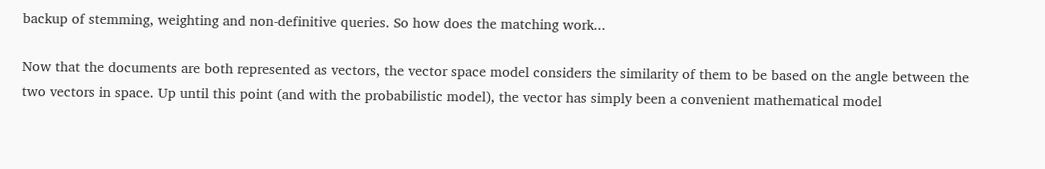backup of stemming, weighting and non-definitive queries. So how does the matching work...

Now that the documents are both represented as vectors, the vector space model considers the similarity of them to be based on the angle between the two vectors in space. Up until this point (and with the probabilistic model), the vector has simply been a convenient mathematical model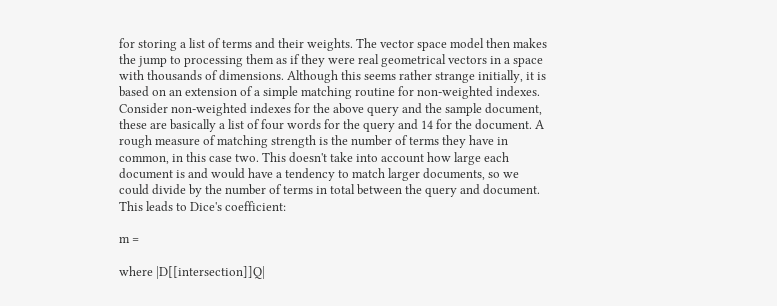for storing a list of terms and their weights. The vector space model then makes the jump to processing them as if they were real geometrical vectors in a space with thousands of dimensions. Although this seems rather strange initially, it is based on an extension of a simple matching routine for non-weighted indexes. Consider non-weighted indexes for the above query and the sample document, these are basically a list of four words for the query and 14 for the document. A rough measure of matching strength is the number of terms they have in common, in this case two. This doesn't take into account how large each document is and would have a tendency to match larger documents, so we could divide by the number of terms in total between the query and document. This leads to Dice's coefficient:

m =

where |D[[intersection]]Q|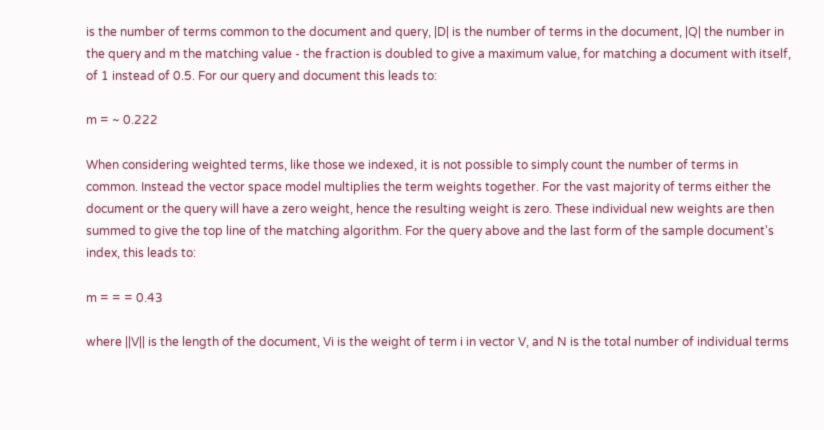is the number of terms common to the document and query, |D| is the number of terms in the document, |Q| the number in the query and m the matching value - the fraction is doubled to give a maximum value, for matching a document with itself, of 1 instead of 0.5. For our query and document this leads to:

m = ~ 0.222

When considering weighted terms, like those we indexed, it is not possible to simply count the number of terms in common. Instead the vector space model multiplies the term weights together. For the vast majority of terms either the document or the query will have a zero weight, hence the resulting weight is zero. These individual new weights are then summed to give the top line of the matching algorithm. For the query above and the last form of the sample document's index, this leads to:

m = = = 0.43

where ||V|| is the length of the document, Vi is the weight of term i in vector V, and N is the total number of individual terms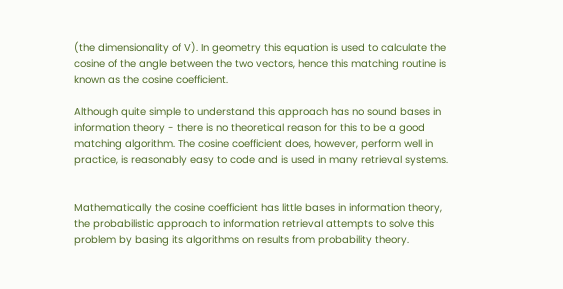(the dimensionality of V). In geometry this equation is used to calculate the cosine of the angle between the two vectors, hence this matching routine is known as the cosine coefficient.

Although quite simple to understand this approach has no sound bases in information theory - there is no theoretical reason for this to be a good matching algorithm. The cosine coefficient does, however, perform well in practice, is reasonably easy to code and is used in many retrieval systems.


Mathematically the cosine coefficient has little bases in information theory, the probabilistic approach to information retrieval attempts to solve this problem by basing its algorithms on results from probability theory.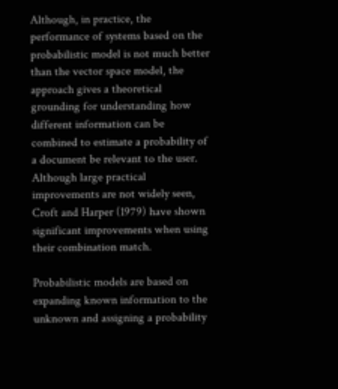Although, in practice, the performance of systems based on the probabilistic model is not much better than the vector space model, the approach gives a theoretical grounding for understanding how different information can be combined to estimate a probability of a document be relevant to the user. Although large practical improvements are not widely seen, Croft and Harper (1979) have shown significant improvements when using their combination match.

Probabilistic models are based on expanding known information to the unknown and assigning a probability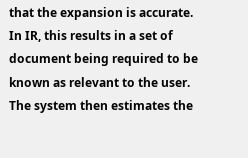that the expansion is accurate. In IR, this results in a set of document being required to be known as relevant to the user. The system then estimates the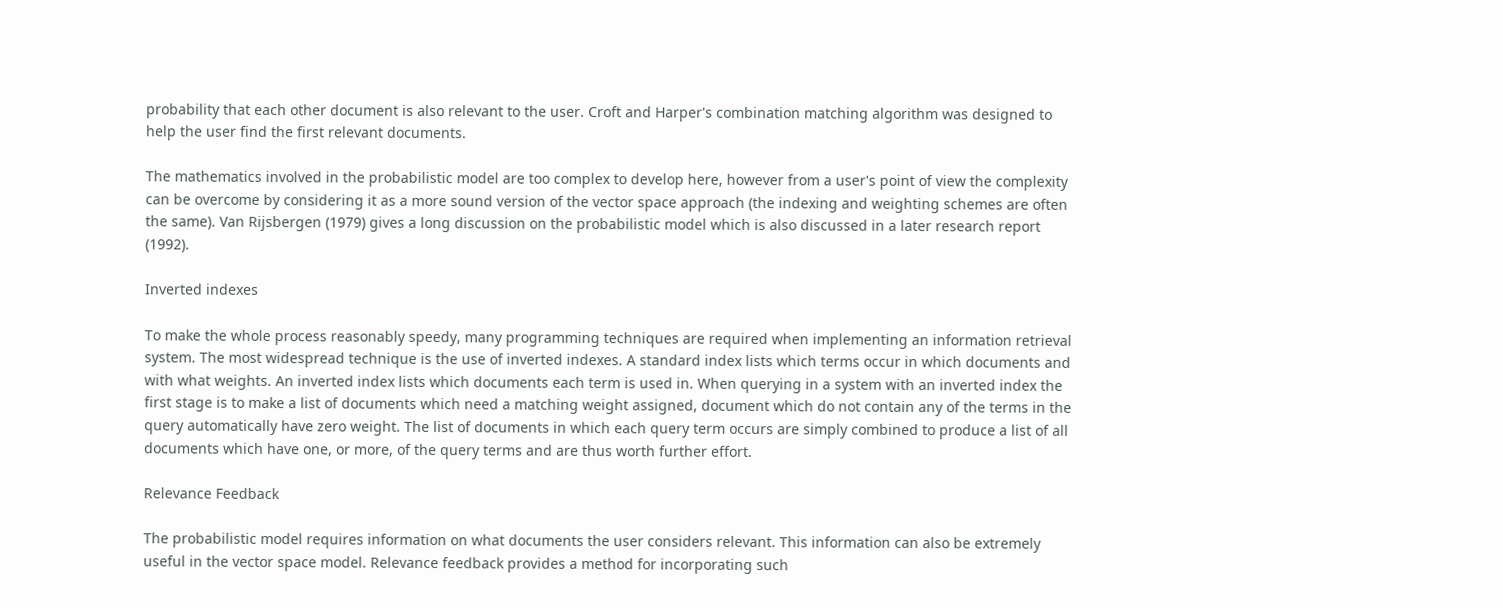probability that each other document is also relevant to the user. Croft and Harper's combination matching algorithm was designed to help the user find the first relevant documents.

The mathematics involved in the probabilistic model are too complex to develop here, however from a user's point of view the complexity can be overcome by considering it as a more sound version of the vector space approach (the indexing and weighting schemes are often the same). Van Rijsbergen (1979) gives a long discussion on the probabilistic model which is also discussed in a later research report (1992).

Inverted indexes

To make the whole process reasonably speedy, many programming techniques are required when implementing an information retrieval system. The most widespread technique is the use of inverted indexes. A standard index lists which terms occur in which documents and with what weights. An inverted index lists which documents each term is used in. When querying in a system with an inverted index the first stage is to make a list of documents which need a matching weight assigned, document which do not contain any of the terms in the query automatically have zero weight. The list of documents in which each query term occurs are simply combined to produce a list of all documents which have one, or more, of the query terms and are thus worth further effort.

Relevance Feedback

The probabilistic model requires information on what documents the user considers relevant. This information can also be extremely useful in the vector space model. Relevance feedback provides a method for incorporating such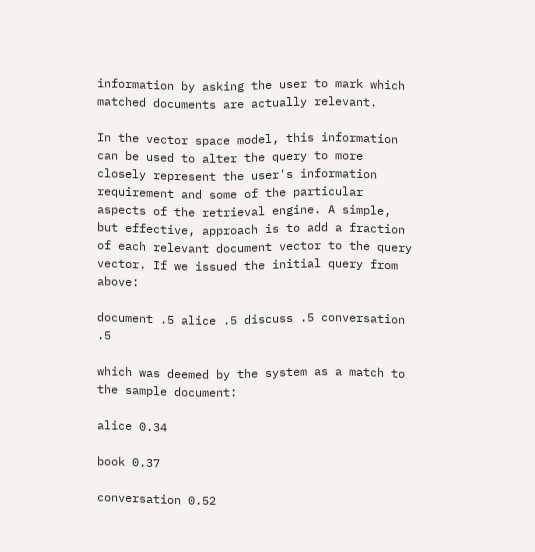information by asking the user to mark which matched documents are actually relevant.

In the vector space model, this information can be used to alter the query to more closely represent the user's information requirement and some of the particular aspects of the retrieval engine. A simple, but effective, approach is to add a fraction of each relevant document vector to the query vector. If we issued the initial query from above:

document .5 alice .5 discuss .5 conversation .5

which was deemed by the system as a match to the sample document:

alice 0.34

book 0.37

conversation 0.52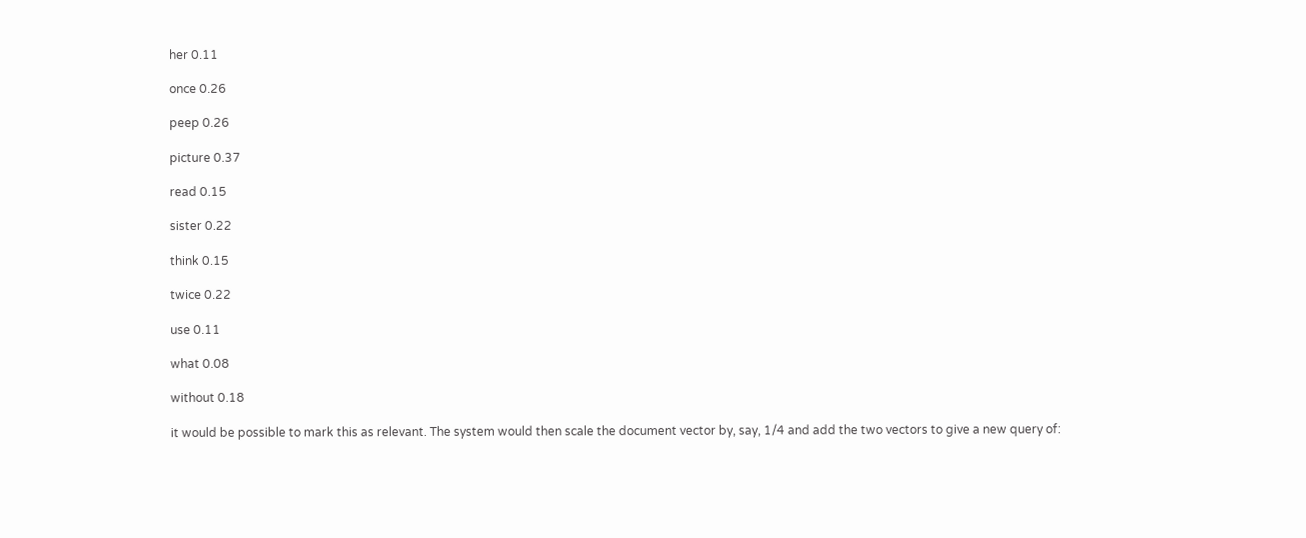her 0.11

once 0.26

peep 0.26

picture 0.37

read 0.15

sister 0.22

think 0.15

twice 0.22

use 0.11

what 0.08

without 0.18

it would be possible to mark this as relevant. The system would then scale the document vector by, say, 1/4 and add the two vectors to give a new query of: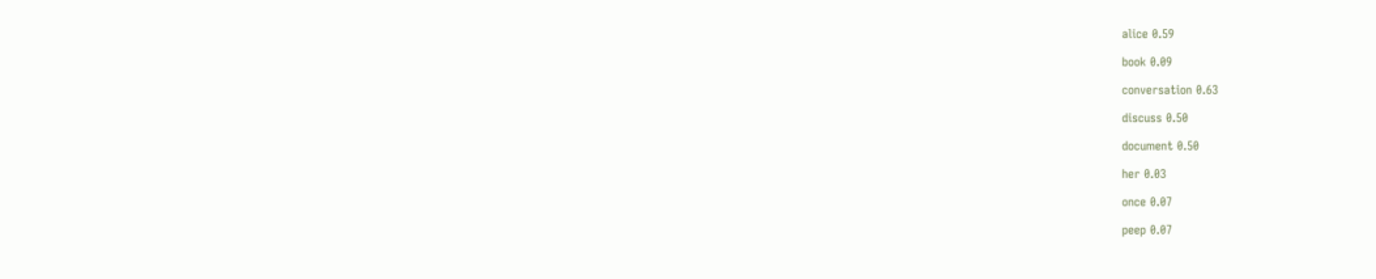alice 0.59

book 0.09

conversation 0.63

discuss 0.50

document 0.50

her 0.03

once 0.07

peep 0.07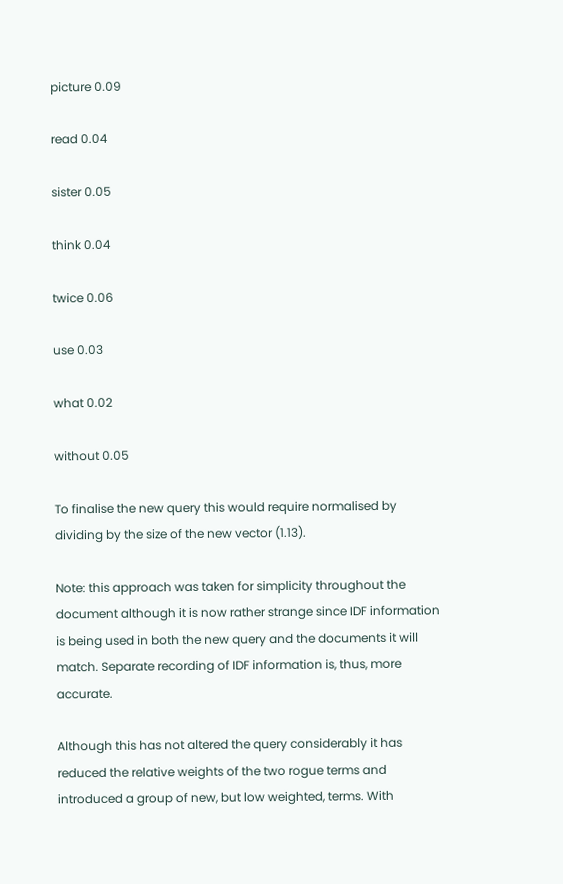picture 0.09

read 0.04

sister 0.05

think 0.04

twice 0.06

use 0.03

what 0.02

without 0.05

To finalise the new query this would require normalised by dividing by the size of the new vector (1.13).

Note: this approach was taken for simplicity throughout the document although it is now rather strange since IDF information is being used in both the new query and the documents it will match. Separate recording of IDF information is, thus, more accurate.

Although this has not altered the query considerably it has reduced the relative weights of the two rogue terms and introduced a group of new, but low weighted, terms. With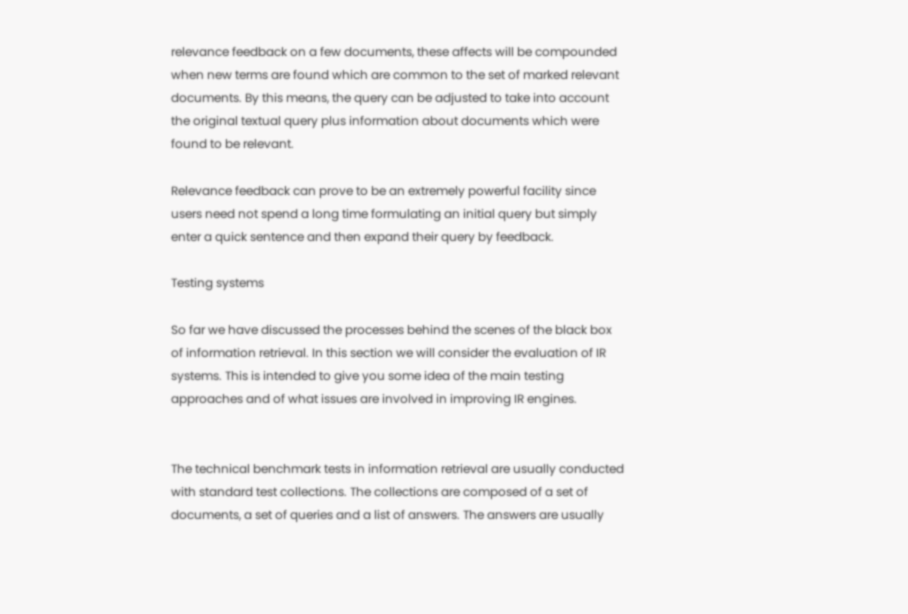relevance feedback on a few documents, these affects will be compounded when new terms are found which are common to the set of marked relevant documents. By this means, the query can be adjusted to take into account the original textual query plus information about documents which were found to be relevant.

Relevance feedback can prove to be an extremely powerful facility since users need not spend a long time formulating an initial query but simply enter a quick sentence and then expand their query by feedback.

Testing systems

So far we have discussed the processes behind the scenes of the black box of information retrieval. In this section we will consider the evaluation of IR systems. This is intended to give you some idea of the main testing approaches and of what issues are involved in improving IR engines.


The technical benchmark tests in information retrieval are usually conducted with standard test collections. The collections are composed of a set of documents, a set of queries and a list of answers. The answers are usually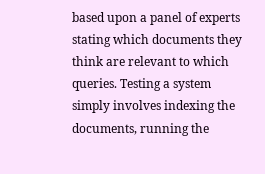based upon a panel of experts stating which documents they think are relevant to which queries. Testing a system simply involves indexing the documents, running the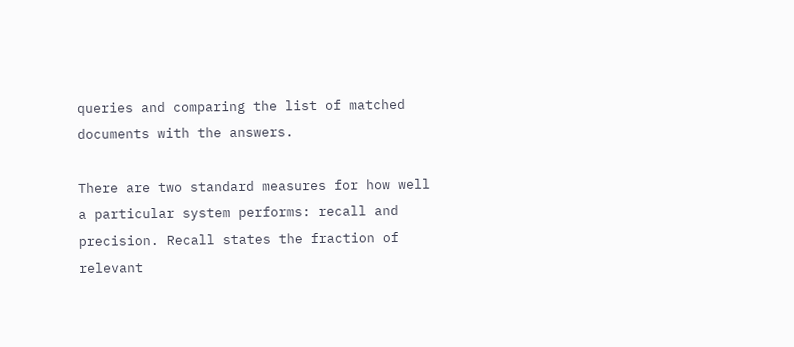queries and comparing the list of matched documents with the answers.

There are two standard measures for how well a particular system performs: recall and precision. Recall states the fraction of relevant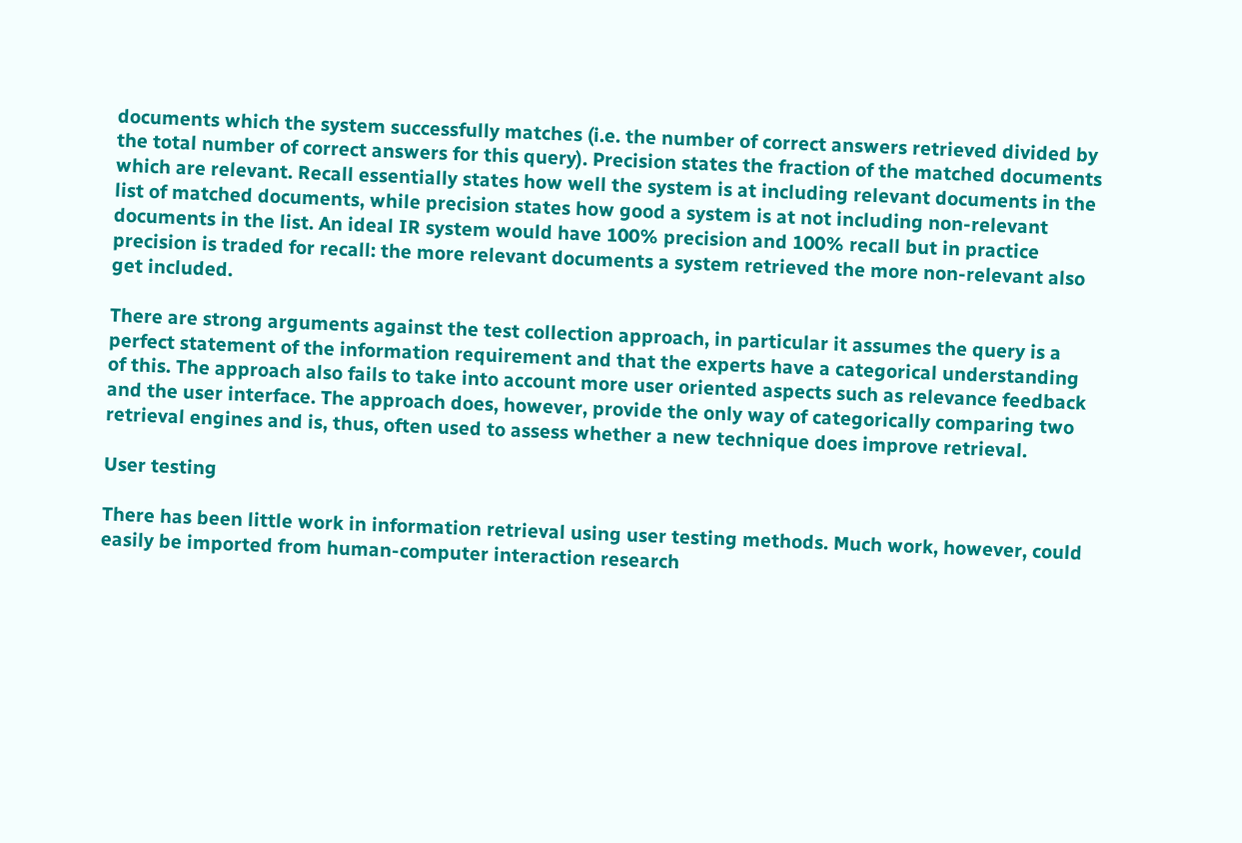documents which the system successfully matches (i.e. the number of correct answers retrieved divided by the total number of correct answers for this query). Precision states the fraction of the matched documents which are relevant. Recall essentially states how well the system is at including relevant documents in the list of matched documents, while precision states how good a system is at not including non-relevant documents in the list. An ideal IR system would have 100% precision and 100% recall but in practice precision is traded for recall: the more relevant documents a system retrieved the more non-relevant also get included.

There are strong arguments against the test collection approach, in particular it assumes the query is a perfect statement of the information requirement and that the experts have a categorical understanding of this. The approach also fails to take into account more user oriented aspects such as relevance feedback and the user interface. The approach does, however, provide the only way of categorically comparing two retrieval engines and is, thus, often used to assess whether a new technique does improve retrieval.

User testing

There has been little work in information retrieval using user testing methods. Much work, however, could easily be imported from human-computer interaction research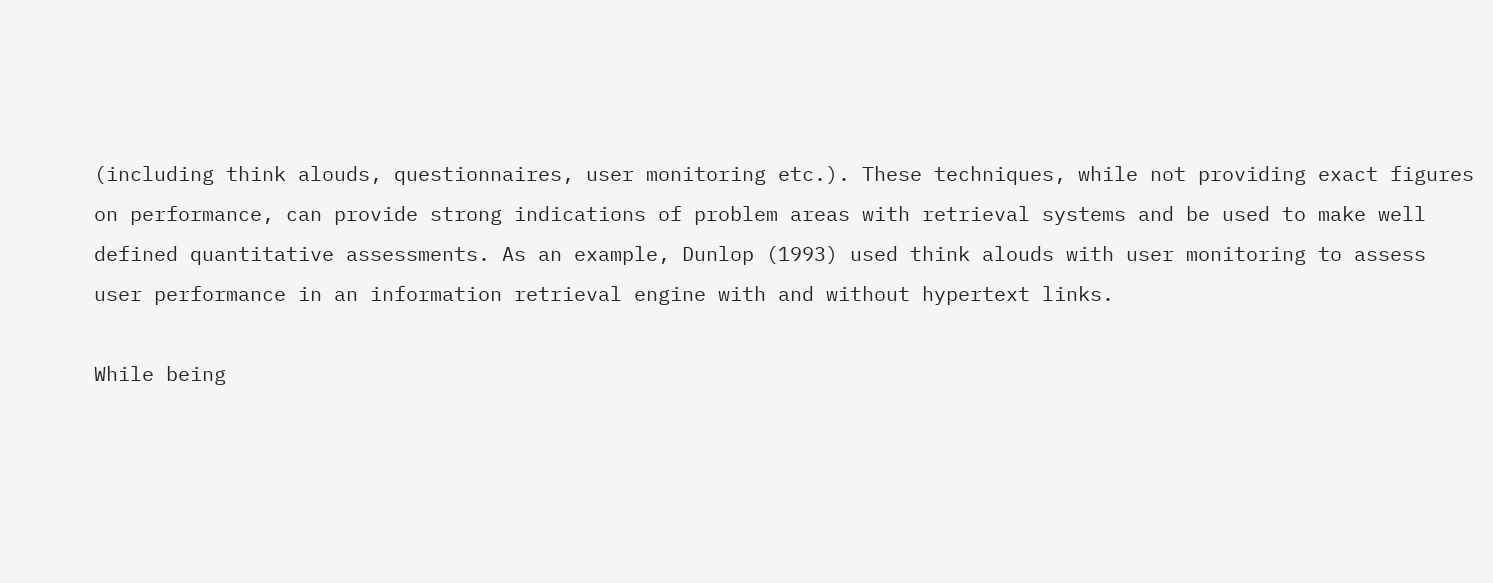(including think alouds, questionnaires, user monitoring etc.). These techniques, while not providing exact figures on performance, can provide strong indications of problem areas with retrieval systems and be used to make well defined quantitative assessments. As an example, Dunlop (1993) used think alouds with user monitoring to assess user performance in an information retrieval engine with and without hypertext links.

While being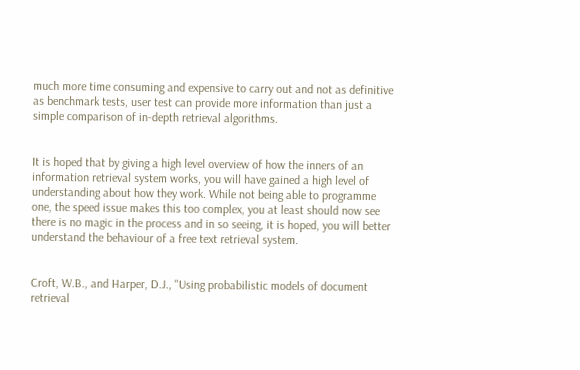much more time consuming and expensive to carry out and not as definitive as benchmark tests, user test can provide more information than just a simple comparison of in-depth retrieval algorithms.


It is hoped that by giving a high level overview of how the inners of an information retrieval system works, you will have gained a high level of understanding about how they work. While not being able to programme one, the speed issue makes this too complex, you at least should now see there is no magic in the process and in so seeing, it is hoped, you will better understand the behaviour of a free text retrieval system.


Croft, W.B., and Harper, D.J., "Using probabilistic models of document retrieval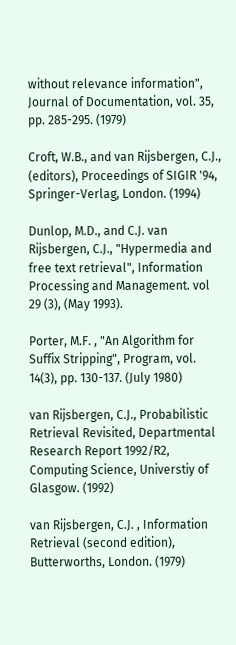without relevance information", Journal of Documentation, vol. 35, pp. 285-295. (1979)

Croft, W.B., and van Rijsbergen, C.J., (editors), Proceedings of SIGIR '94, Springer-Verlag, London. (1994)

Dunlop, M.D., and C.J. van Rijsbergen, C.J., "Hypermedia and free text retrieval", Information Processing and Management. vol 29 (3), (May 1993).

Porter, M.F. , "An Algorithm for Suffix Stripping", Program, vol. 14(3), pp. 130-137. (July 1980)

van Rijsbergen, C.J., Probabilistic Retrieval Revisited, Departmental Research Report 1992/R2, Computing Science, Universtiy of Glasgow. (1992)

van Rijsbergen, C.J. , Information Retrieval (second edition), Butterworths, London. (1979)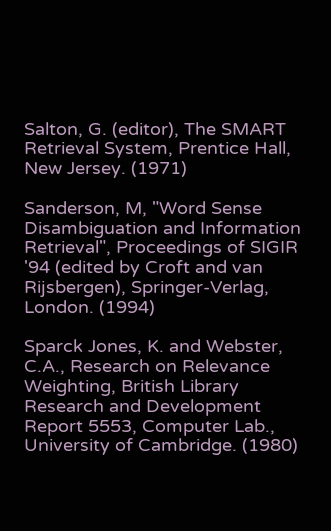Salton, G. (editor), The SMART Retrieval System, Prentice Hall, New Jersey. (1971)

Sanderson, M, "Word Sense Disambiguation and Information Retrieval", Proceedings of SIGIR '94 (edited by Croft and van Rijsbergen), Springer-Verlag, London. (1994)

Sparck Jones, K. and Webster, C.A., Research on Relevance Weighting, British Library Research and Development Report 5553, Computer Lab., University of Cambridge. (1980)